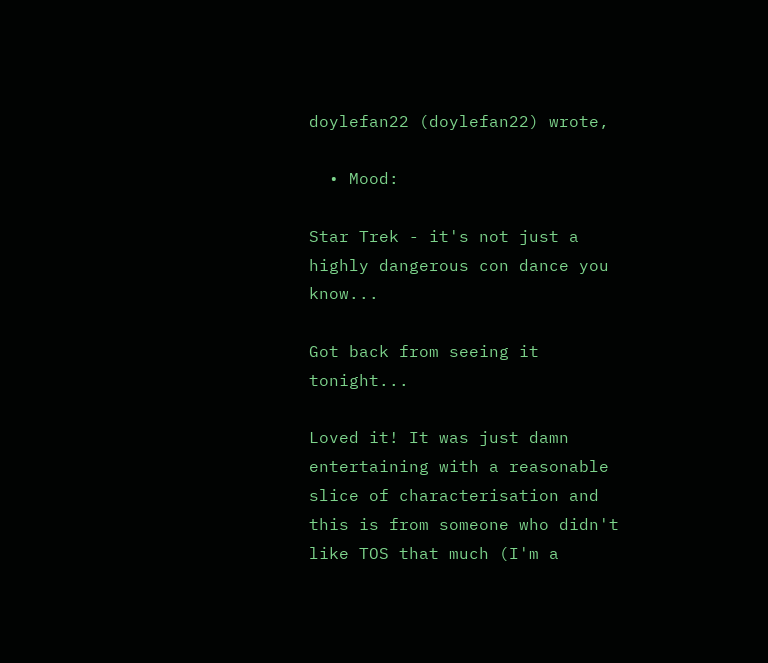doylefan22 (doylefan22) wrote,

  • Mood:

Star Trek - it's not just a highly dangerous con dance you know...

Got back from seeing it tonight...

Loved it! It was just damn entertaining with a reasonable slice of characterisation and this is from someone who didn't like TOS that much (I'm a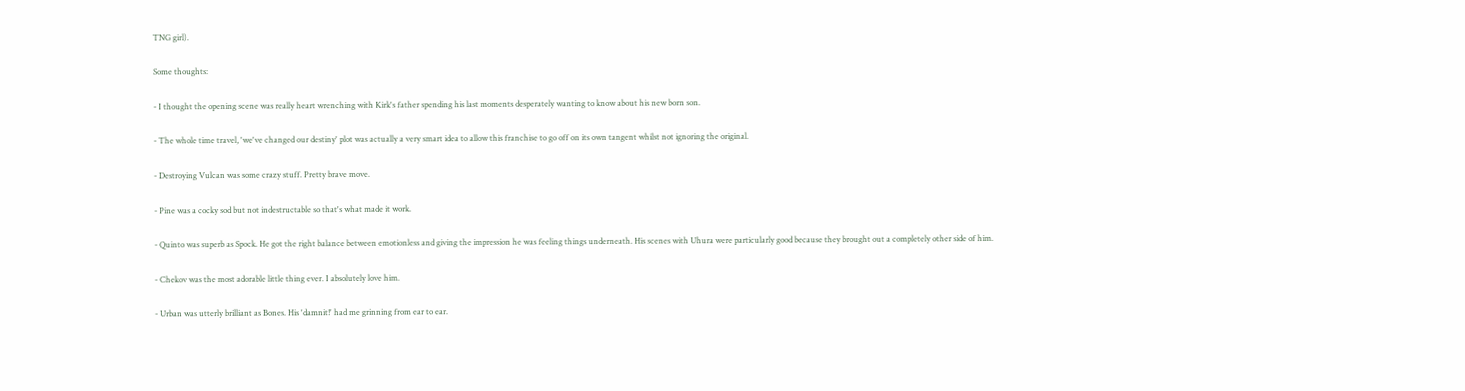TNG girl).

Some thoughts:

- I thought the opening scene was really heart wrenching with Kirk's father spending his last moments desperately wanting to know about his new born son.

- The whole time travel, 'we've changed our destiny' plot was actually a very smart idea to allow this franchise to go off on its own tangent whilst not ignoring the original.

- Destroying Vulcan was some crazy stuff. Pretty brave move.

- Pine was a cocky sod but not indestructable so that's what made it work.

- Quinto was superb as Spock. He got the right balance between emotionless and giving the impression he was feeling things underneath. His scenes with Uhura were particularly good because they brought out a completely other side of him.

- Chekov was the most adorable little thing ever. I absolutely love him.

- Urban was utterly brilliant as Bones. His 'damnit!' had me grinning from ear to ear.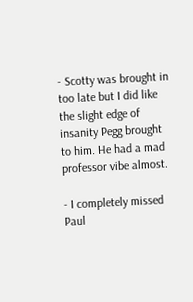- Scotty was brought in too late but I did like the slight edge of insanity Pegg brought to him. He had a mad professor vibe almost.

- I completely missed Paul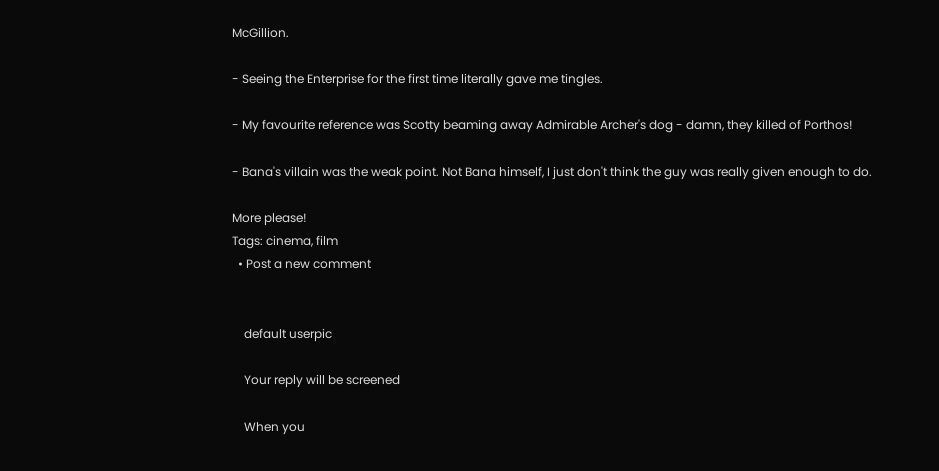McGillion.

- Seeing the Enterprise for the first time literally gave me tingles.

- My favourite reference was Scotty beaming away Admirable Archer's dog - damn, they killed of Porthos!

- Bana's villain was the weak point. Not Bana himself, I just don't think the guy was really given enough to do.

More please!
Tags: cinema, film
  • Post a new comment


    default userpic

    Your reply will be screened

    When you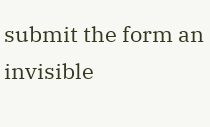submit the form an invisible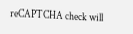reCAPTCHA check will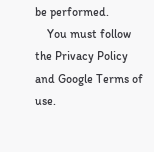be performed.
    You must follow the Privacy Policy and Google Terms of use.